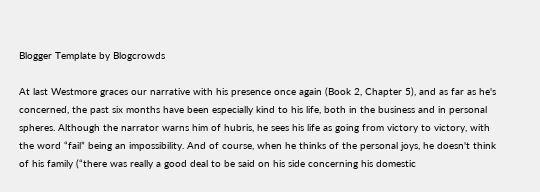Blogger Template by Blogcrowds

At last Westmore graces our narrative with his presence once again (Book 2, Chapter 5), and as far as he's concerned, the past six months have been especially kind to his life, both in the business and in personal spheres. Although the narrator warns him of hubris, he sees his life as going from victory to victory, with the word “fail” being an impossibility. And of course, when he thinks of the personal joys, he doesn't think of his family (“there was really a good deal to be said on his side concerning his domestic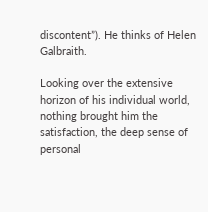discontent”). He thinks of Helen Galbraith.

Looking over the extensive horizon of his individual world, nothing brought him the satisfaction, the deep sense of personal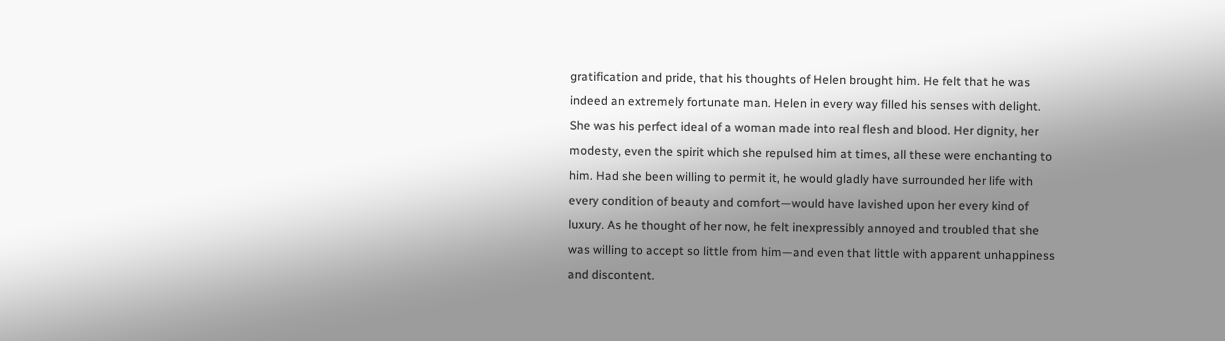gratification and pride, that his thoughts of Helen brought him. He felt that he was indeed an extremely fortunate man. Helen in every way filled his senses with delight. She was his perfect ideal of a woman made into real flesh and blood. Her dignity, her modesty, even the spirit which she repulsed him at times, all these were enchanting to him. Had she been willing to permit it, he would gladly have surrounded her life with every condition of beauty and comfort—would have lavished upon her every kind of luxury. As he thought of her now, he felt inexpressibly annoyed and troubled that she was willing to accept so little from him—and even that little with apparent unhappiness and discontent.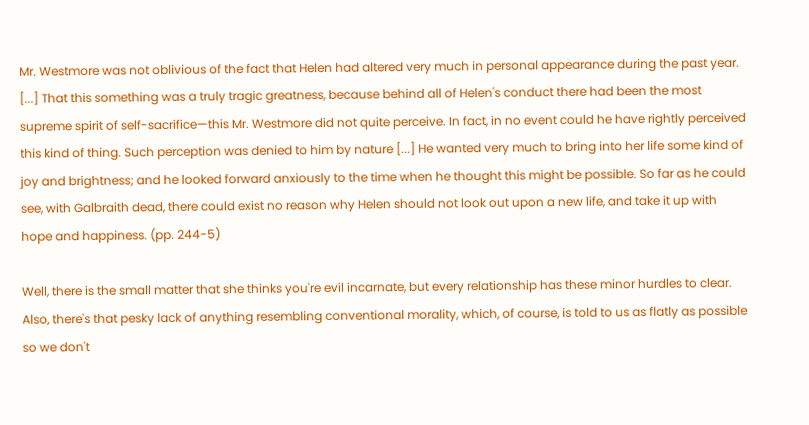Mr. Westmore was not oblivious of the fact that Helen had altered very much in personal appearance during the past year. [...] That this something was a truly tragic greatness, because behind all of Helen's conduct there had been the most supreme spirit of self-sacrifice—this Mr. Westmore did not quite perceive. In fact, in no event could he have rightly perceived this kind of thing. Such perception was denied to him by nature [...] He wanted very much to bring into her life some kind of joy and brightness; and he looked forward anxiously to the time when he thought this might be possible. So far as he could see, with Galbraith dead, there could exist no reason why Helen should not look out upon a new life, and take it up with hope and happiness. (pp. 244-5)

Well, there is the small matter that she thinks you're evil incarnate, but every relationship has these minor hurdles to clear. Also, there's that pesky lack of anything resembling conventional morality, which, of course, is told to us as flatly as possible so we don't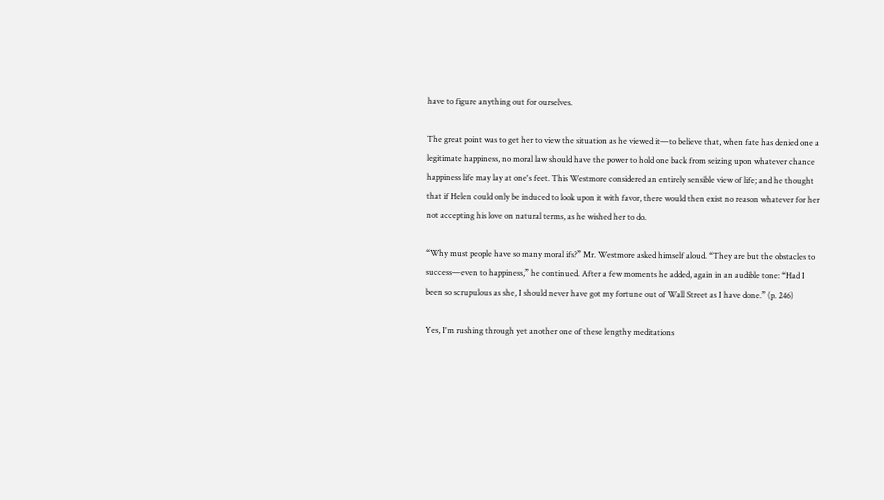have to figure anything out for ourselves.

The great point was to get her to view the situation as he viewed it—to believe that, when fate has denied one a legitimate happiness, no moral law should have the power to hold one back from seizing upon whatever chance happiness life may lay at one's feet. This Westmore considered an entirely sensible view of life; and he thought that if Helen could only be induced to look upon it with favor, there would then exist no reason whatever for her not accepting his love on natural terms, as he wished her to do.

“Why must people have so many moral ifs?” Mr. Westmore asked himself aloud. “They are but the obstacles to success—even to happiness,” he continued. After a few moments he added, again in an audible tone: “Had I been so scrupulous as she, I should never have got my fortune out of Wall Street as I have done.” (p. 246)

Yes, I'm rushing through yet another one of these lengthy meditations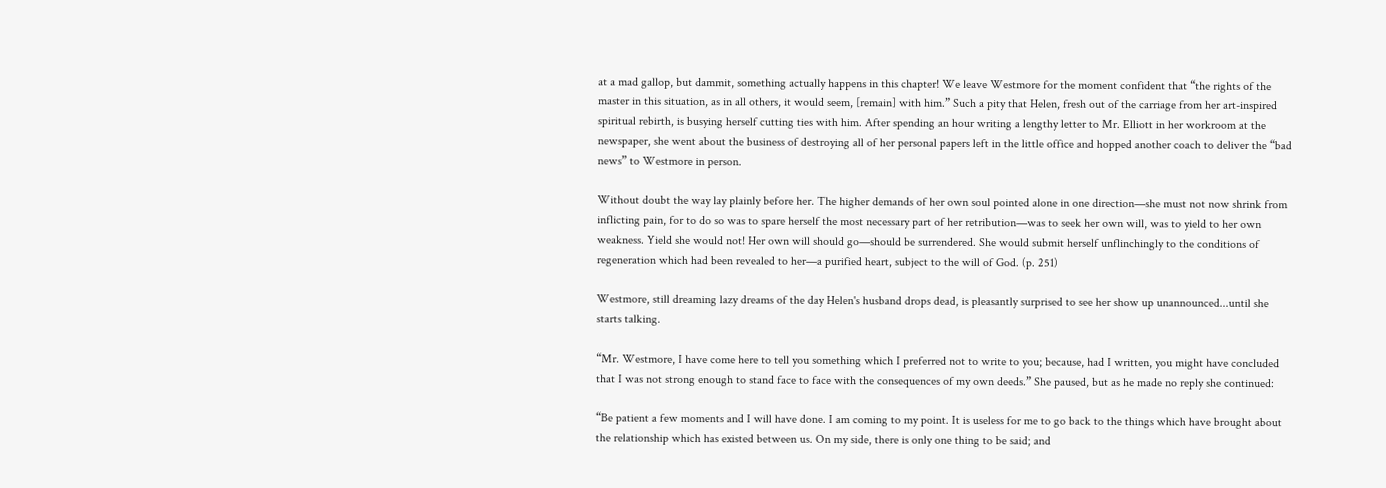at a mad gallop, but dammit, something actually happens in this chapter! We leave Westmore for the moment confident that “the rights of the master in this situation, as in all others, it would seem, [remain] with him.” Such a pity that Helen, fresh out of the carriage from her art-inspired spiritual rebirth, is busying herself cutting ties with him. After spending an hour writing a lengthy letter to Mr. Elliott in her workroom at the newspaper, she went about the business of destroying all of her personal papers left in the little office and hopped another coach to deliver the “bad news” to Westmore in person.

Without doubt the way lay plainly before her. The higher demands of her own soul pointed alone in one direction—she must not now shrink from inflicting pain, for to do so was to spare herself the most necessary part of her retribution—was to seek her own will, was to yield to her own weakness. Yield she would not! Her own will should go—should be surrendered. She would submit herself unflinchingly to the conditions of regeneration which had been revealed to her—a purified heart, subject to the will of God. (p. 251)

Westmore, still dreaming lazy dreams of the day Helen's husband drops dead, is pleasantly surprised to see her show up unannounced...until she starts talking.

“Mr. Westmore, I have come here to tell you something which I preferred not to write to you; because, had I written, you might have concluded that I was not strong enough to stand face to face with the consequences of my own deeds.” She paused, but as he made no reply she continued:

“Be patient a few moments and I will have done. I am coming to my point. It is useless for me to go back to the things which have brought about the relationship which has existed between us. On my side, there is only one thing to be said; and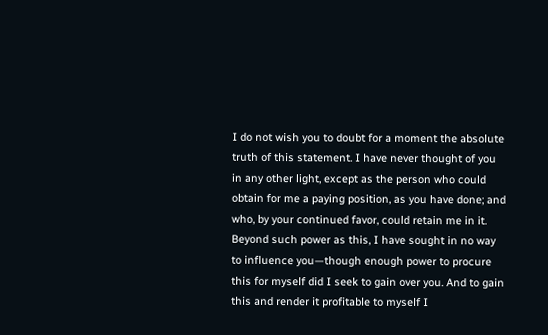I do not wish you to doubt for a moment the absolute truth of this statement. I have never thought of you in any other light, except as the person who could obtain for me a paying position, as you have done; and who, by your continued favor, could retain me in it. Beyond such power as this, I have sought in no way to influence you—though enough power to procure this for myself did I seek to gain over you. And to gain this and render it profitable to myself I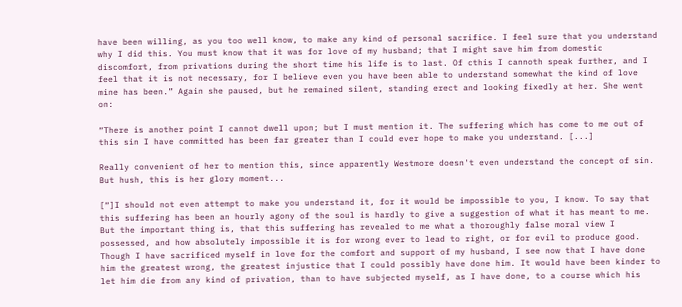have been willing, as you too well know, to make any kind of personal sacrifice. I feel sure that you understand why I did this. You must know that it was for love of my husband; that I might save him from domestic discomfort, from privations during the short time his life is to last. Of cthis I cannoth speak further, and I feel that it is not necessary, for I believe even you have been able to understand somewhat the kind of love mine has been.” Again she paused, but he remained silent, standing erect and looking fixedly at her. She went on:

“There is another point I cannot dwell upon; but I must mention it. The suffering which has come to me out of this sin I have committed has been far greater than I could ever hope to make you understand. [...]

Really convenient of her to mention this, since apparently Westmore doesn't even understand the concept of sin. But hush, this is her glory moment...

[“]I should not even attempt to make you understand it, for it would be impossible to you, I know. To say that this suffering has been an hourly agony of the soul is hardly to give a suggestion of what it has meant to me. But the important thing is, that this suffering has revealed to me what a thoroughly false moral view I possessed, and how absolutely impossible it is for wrong ever to lead to right, or for evil to produce good. Though I have sacrificed myself in love for the comfort and support of my husband, I see now that I have done him the greatest wrong, the greatest injustice that I could possibly have done him. It would have been kinder to let him die from any kind of privation, than to have subjected myself, as I have done, to a course which his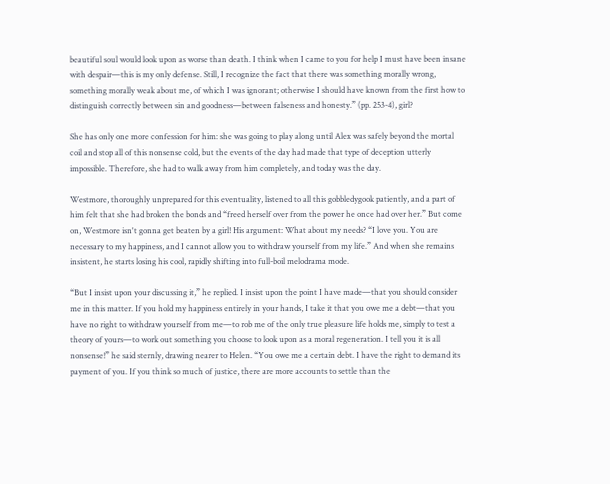beautiful soul would look upon as worse than death. I think when I came to you for help I must have been insane with despair—this is my only defense. Still, I recognize the fact that there was something morally wrong, something morally weak about me, of which I was ignorant; otherwise I should have known from the first how to distinguish correctly between sin and goodness—between falseness and honesty.” (pp. 253-4), girl?

She has only one more confession for him: she was going to play along until Alex was safely beyond the mortal coil and stop all of this nonsense cold, but the events of the day had made that type of deception utterly impossible. Therefore, she had to walk away from him completely, and today was the day.

Westmore, thoroughly unprepared for this eventuality, listened to all this gobbledygook patiently, and a part of him felt that she had broken the bonds and “freed herself over from the power he once had over her.” But come on, Westmore isn't gonna get beaten by a girl! His argument: What about my needs? “I love you. You are necessary to my happiness, and I cannot allow you to withdraw yourself from my life.” And when she remains insistent, he starts losing his cool, rapidly shifting into full-boil melodrama mode.

“But I insist upon your discussing it,” he replied. I insist upon the point I have made—that you should consider me in this matter. If you hold my happiness entirely in your hands, I take it that you owe me a debt—that you have no right to withdraw yourself from me—to rob me of the only true pleasure life holds me, simply to test a theory of yours—to work out something you choose to look upon as a moral regeneration. I tell you it is all nonsense!” he said sternly, drawing nearer to Helen. “You owe me a certain debt. I have the right to demand its payment of you. If you think so much of justice, there are more accounts to settle than the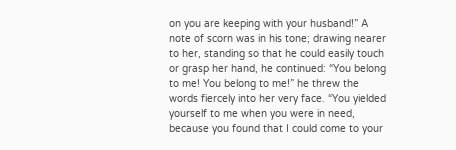on you are keeping with your husband!” A note of scorn was in his tone; drawing nearer to her, standing so that he could easily touch or grasp her hand, he continued: “You belong to me! You belong to me!” he threw the words fiercely into her very face. “You yielded yourself to me when you were in need, because you found that I could come to your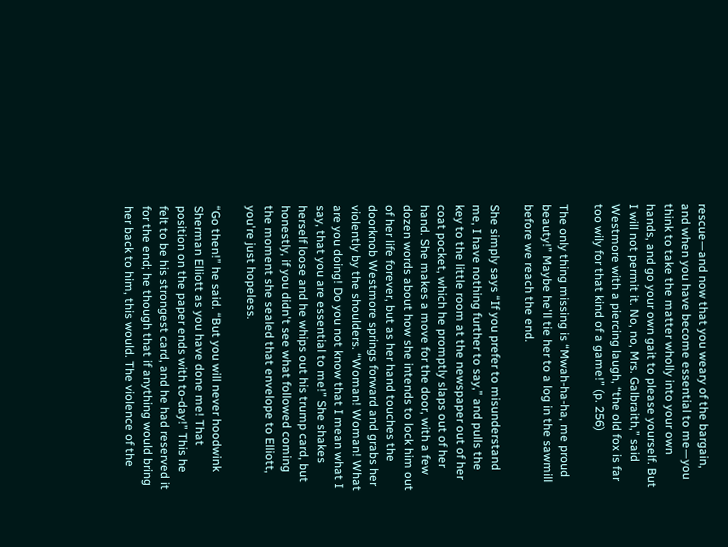rescue—and now that you weary of the bargain, and when you have become essential to me—you think to take the matter wholly into your own hands, and go your own gait to please yourself. But I will not permit it. No, no, Mrs. Galbraith,” said Westmore with a piercing laugh, “the old fox is far too wily for that kind of a game!” (p. 256)

The only thing missing is “Mwah-ha-ha, me proud beauty!” Maybe he'll tie her to a log in the sawmill before we reach the end.

She simply says “If you prefer to misunderstand me, I have nothing further to say,” and pulls the key to the little room at the newspaper out of her coat pocket, which he promptly slaps out of her hand. She makes a move for the door, with a few dozen words about how she intends to lock him out of her life forever, but as her hand touches the doorknob Westmore springs forward and grabs her violently by the shoulders. “Woman! Woman! What are you doing! Do you not know that I mean what I say, that you are essential to me!” She shakes herself loose and he whips out his trump card, but honestly, if you didn't see what followed coming the moment she sealed that envelope to Elliott, you're just hopeless.

“Go then!” he said. “But you will never hoodwink Sherman Elliott as you have done me! That position on the paper ends with to-day!” This he felt to be his strongest card, and he had reserved it for the end; he though that if anything would bring her back to him, this would. The violence of the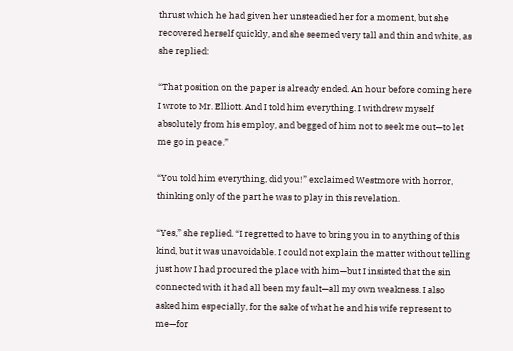thrust which he had given her unsteadied her for a moment, but she recovered herself quickly, and she seemed very tall and thin and white, as she replied:

“That position on the paper is already ended. An hour before coming here I wrote to Mr. Elliott. And I told him everything. I withdrew myself absolutely from his employ, and begged of him not to seek me out—to let me go in peace.”

“You told him everything, did you!” exclaimed Westmore with horror, thinking only of the part he was to play in this revelation.

“Yes,” she replied. “I regretted to have to bring you in to anything of this kind, but it was unavoidable. I could not explain the matter without telling just how I had procured the place with him—but I insisted that the sin connected with it had all been my fault—all my own weakness. I also asked him especially, for the sake of what he and his wife represent to me—for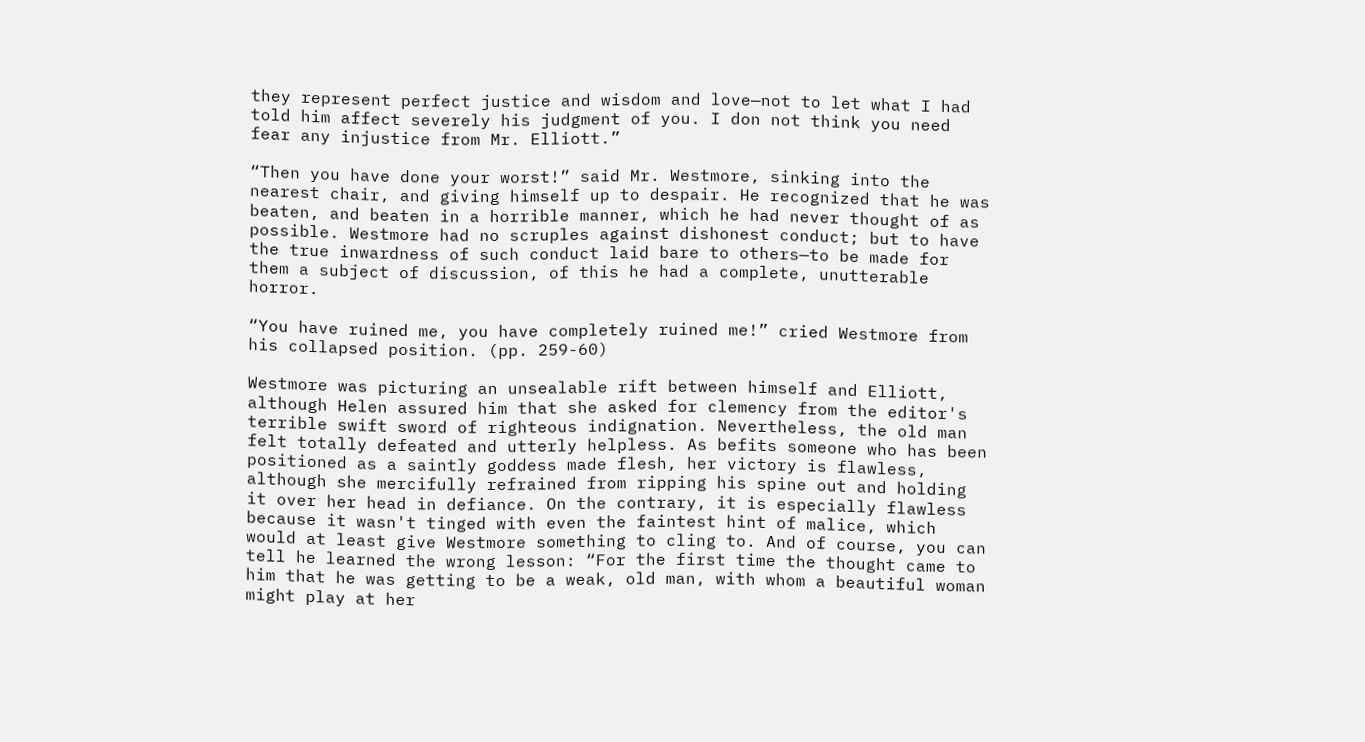they represent perfect justice and wisdom and love—not to let what I had told him affect severely his judgment of you. I don not think you need fear any injustice from Mr. Elliott.”

“Then you have done your worst!” said Mr. Westmore, sinking into the nearest chair, and giving himself up to despair. He recognized that he was beaten, and beaten in a horrible manner, which he had never thought of as possible. Westmore had no scruples against dishonest conduct; but to have the true inwardness of such conduct laid bare to others—to be made for them a subject of discussion, of this he had a complete, unutterable horror.

“You have ruined me, you have completely ruined me!” cried Westmore from his collapsed position. (pp. 259-60)

Westmore was picturing an unsealable rift between himself and Elliott, although Helen assured him that she asked for clemency from the editor's terrible swift sword of righteous indignation. Nevertheless, the old man felt totally defeated and utterly helpless. As befits someone who has been positioned as a saintly goddess made flesh, her victory is flawless, although she mercifully refrained from ripping his spine out and holding it over her head in defiance. On the contrary, it is especially flawless because it wasn't tinged with even the faintest hint of malice, which would at least give Westmore something to cling to. And of course, you can tell he learned the wrong lesson: “For the first time the thought came to him that he was getting to be a weak, old man, with whom a beautiful woman might play at her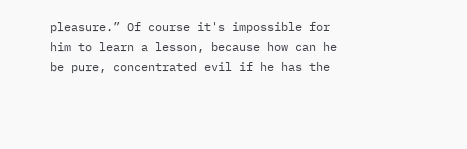pleasure.” Of course it's impossible for him to learn a lesson, because how can he be pure, concentrated evil if he has the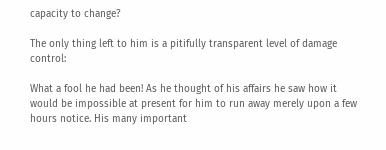capacity to change?

The only thing left to him is a pitifully transparent level of damage control:

What a fool he had been! As he thought of his affairs he saw how it would be impossible at present for him to run away merely upon a few hours notice. His many important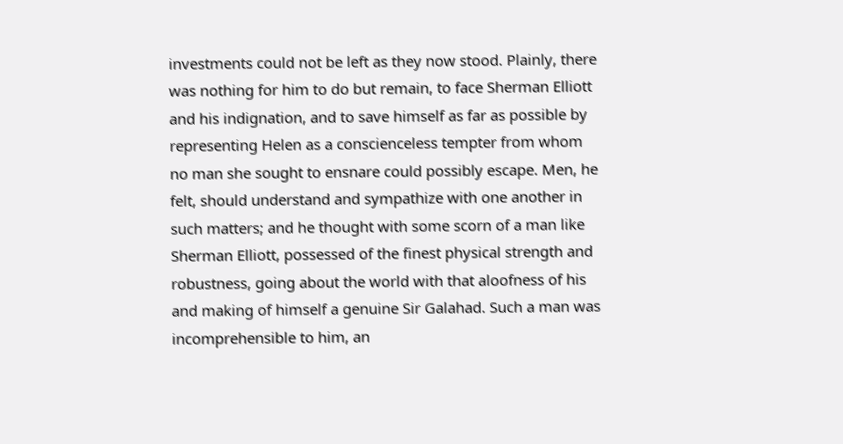investments could not be left as they now stood. Plainly, there was nothing for him to do but remain, to face Sherman Elliott and his indignation, and to save himself as far as possible by representing Helen as a conscienceless tempter from whom no man she sought to ensnare could possibly escape. Men, he felt, should understand and sympathize with one another in such matters; and he thought with some scorn of a man like Sherman Elliott, possessed of the finest physical strength and robustness, going about the world with that aloofness of his and making of himself a genuine Sir Galahad. Such a man was incomprehensible to him, an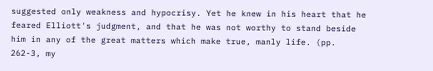suggested only weakness and hypocrisy. Yet he knew in his heart that he feared Elliott's judgment, and that he was not worthy to stand beside him in any of the great matters which make true, manly life. (pp. 262-3, my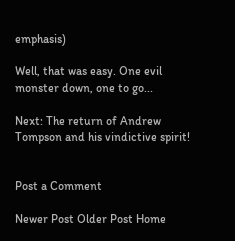emphasis)

Well, that was easy. One evil monster down, one to go...

Next: The return of Andrew Tompson and his vindictive spirit!


Post a Comment

Newer Post Older Post Home